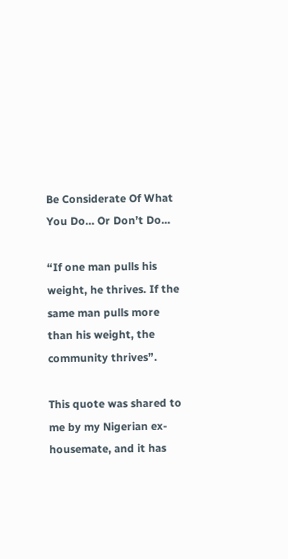Be Considerate Of What You Do… Or Don’t Do...

“If one man pulls his weight, he thrives. If the same man pulls more than his weight, the community thrives”.

This quote was shared to me by my Nigerian ex-housemate, and it has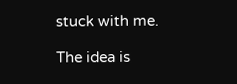stuck with me.

The idea is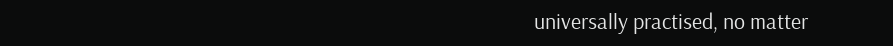universally practised, no matter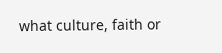what culture, faith or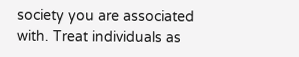society you are associated with. Treat individuals as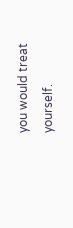you would treat yourself.